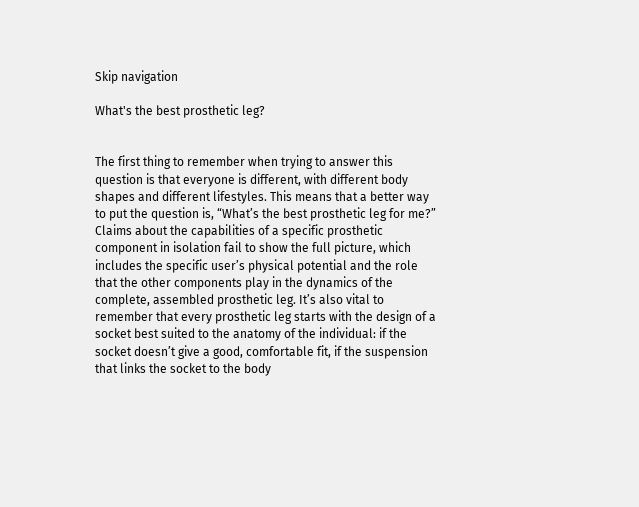Skip navigation

What's the best prosthetic leg?


The first thing to remember when trying to answer this question is that everyone is different, with different body shapes and different lifestyles. This means that a better way to put the question is, “What’s the best prosthetic leg for me?” Claims about the capabilities of a specific prosthetic component in isolation fail to show the full picture, which includes the specific user’s physical potential and the role that the other components play in the dynamics of the complete, assembled prosthetic leg. It’s also vital to remember that every prosthetic leg starts with the design of a socket best suited to the anatomy of the individual: if the socket doesn’t give a good, comfortable fit, if the suspension that links the socket to the body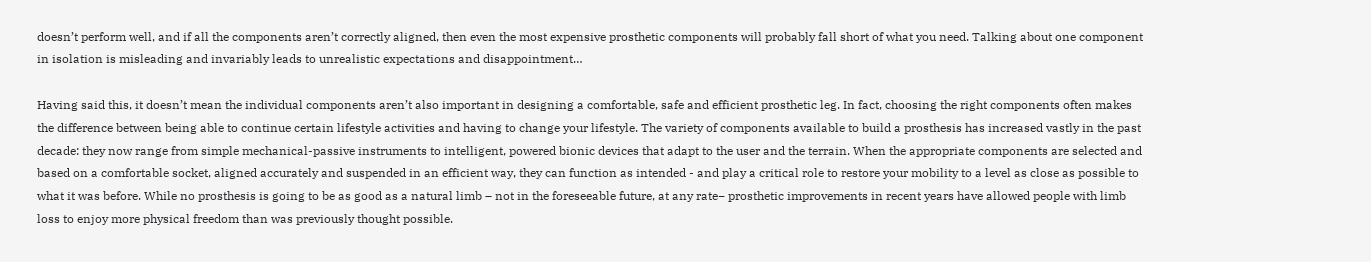doesn’t perform well, and if all the components aren’t correctly aligned, then even the most expensive prosthetic components will probably fall short of what you need. Talking about one component in isolation is misleading and invariably leads to unrealistic expectations and disappointment…

Having said this, it doesn’t mean the individual components aren’t also important in designing a comfortable, safe and efficient prosthetic leg. In fact, choosing the right components often makes the difference between being able to continue certain lifestyle activities and having to change your lifestyle. The variety of components available to build a prosthesis has increased vastly in the past decade: they now range from simple mechanical-passive instruments to intelligent, powered bionic devices that adapt to the user and the terrain. When the appropriate components are selected and based on a comfortable socket, aligned accurately and suspended in an efficient way, they can function as intended - and play a critical role to restore your mobility to a level as close as possible to what it was before. While no prosthesis is going to be as good as a natural limb – not in the foreseeable future, at any rate− prosthetic improvements in recent years have allowed people with limb loss to enjoy more physical freedom than was previously thought possible.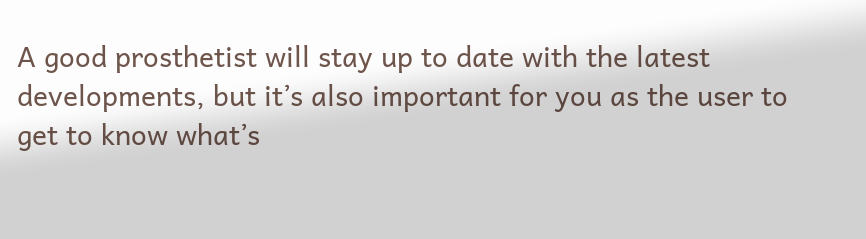A good prosthetist will stay up to date with the latest developments, but it’s also important for you as the user to get to know what’s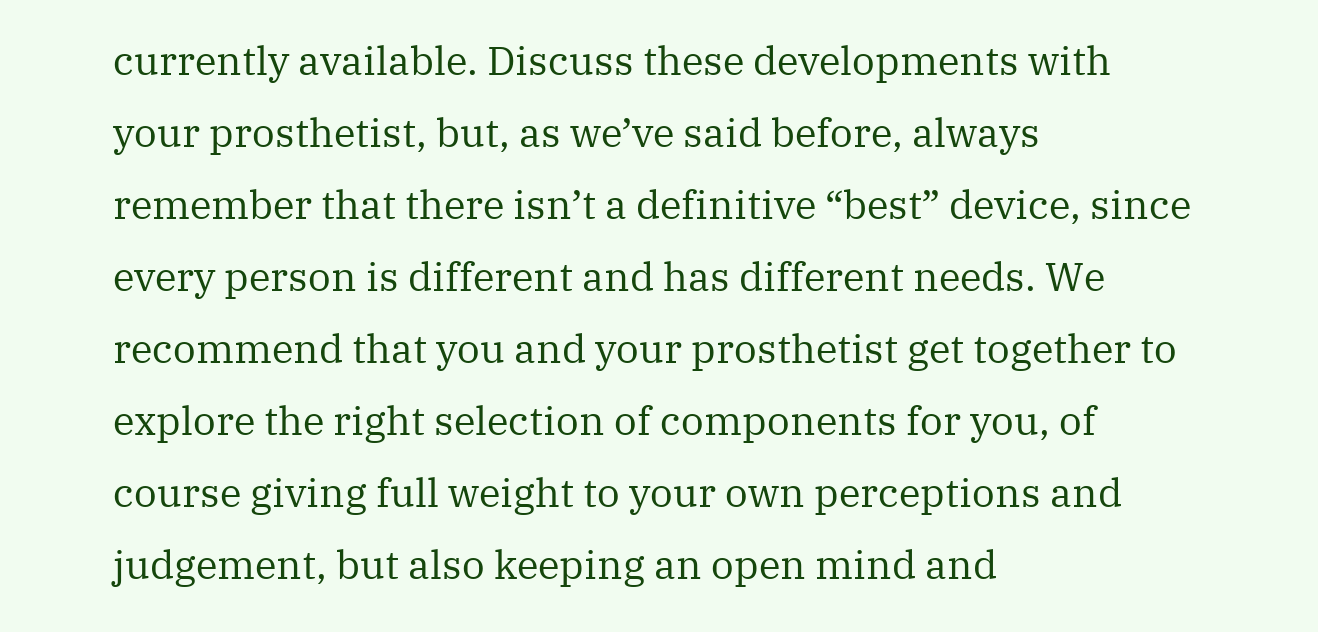currently available. Discuss these developments with your prosthetist, but, as we’ve said before, always remember that there isn’t a definitive “best” device, since every person is different and has different needs. We recommend that you and your prosthetist get together to explore the right selection of components for you, of course giving full weight to your own perceptions and judgement, but also keeping an open mind and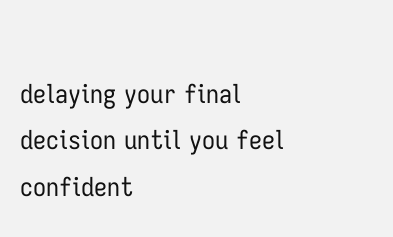delaying your final decision until you feel confident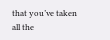that you’ve taken all the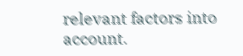relevant factors into account.